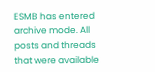ESMB has entered archive mode. All posts and threads that were available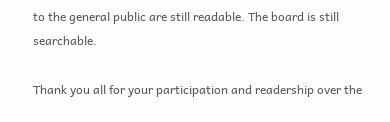to the general public are still readable. The board is still searchable.

Thank you all for your participation and readership over the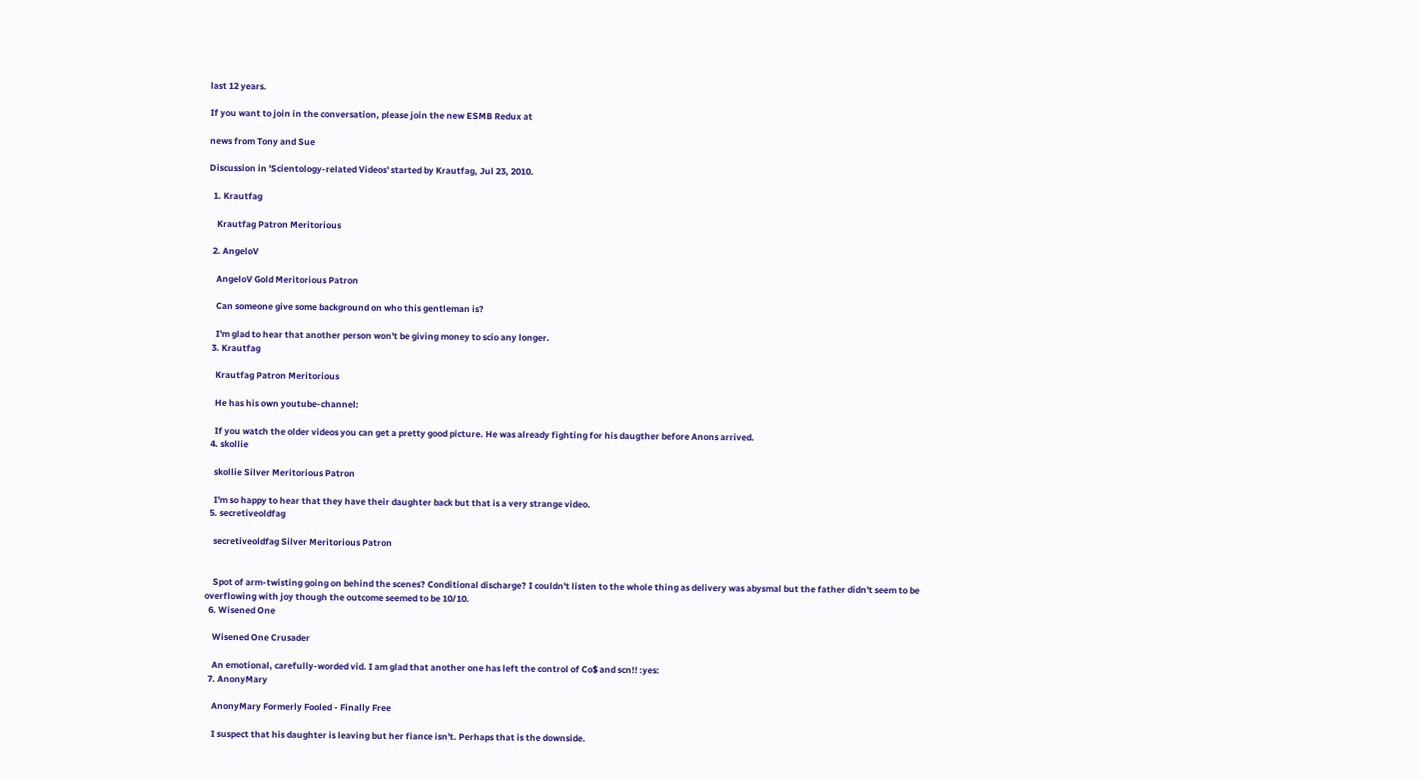last 12 years.

If you want to join in the conversation, please join the new ESMB Redux at

news from Tony and Sue

Discussion in 'Scientology-related Videos' started by Krautfag, Jul 23, 2010.

  1. Krautfag

    Krautfag Patron Meritorious

  2. AngeloV

    AngeloV Gold Meritorious Patron

    Can someone give some background on who this gentleman is?

    I'm glad to hear that another person won't be giving money to scio any longer.
  3. Krautfag

    Krautfag Patron Meritorious

    He has his own youtube-channel:

    If you watch the older videos you can get a pretty good picture. He was already fighting for his daugther before Anons arrived.
  4. skollie

    skollie Silver Meritorious Patron

    I'm so happy to hear that they have their daughter back but that is a very strange video.
  5. secretiveoldfag

    secretiveoldfag Silver Meritorious Patron


    Spot of arm-twisting going on behind the scenes? Conditional discharge? I couldn't listen to the whole thing as delivery was abysmal but the father didn't seem to be overflowing with joy though the outcome seemed to be 10/10.
  6. Wisened One

    Wisened One Crusader

    An emotional, carefully-worded vid. I am glad that another one has left the control of Co$ and scn!! :yes:
  7. AnonyMary

    AnonyMary Formerly Fooled - Finally Free

    I suspect that his daughter is leaving but her fiance isn't. Perhaps that is the downside.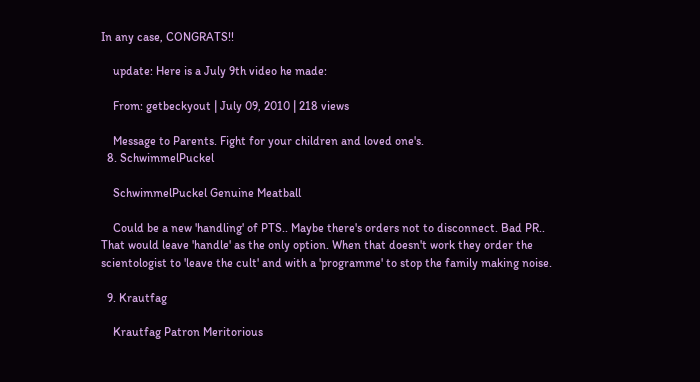In any case, CONGRATS!!

    update: Here is a July 9th video he made:

    From: getbeckyout | July 09, 2010 | 218 views

    Message to Parents. Fight for your children and loved one's.
  8. SchwimmelPuckel

    SchwimmelPuckel Genuine Meatball

    Could be a new 'handling' of PTS.. Maybe there's orders not to disconnect. Bad PR.. That would leave 'handle' as the only option. When that doesn't work they order the scientologist to 'leave the cult' and with a 'programme' to stop the family making noise.

  9. Krautfag

    Krautfag Patron Meritorious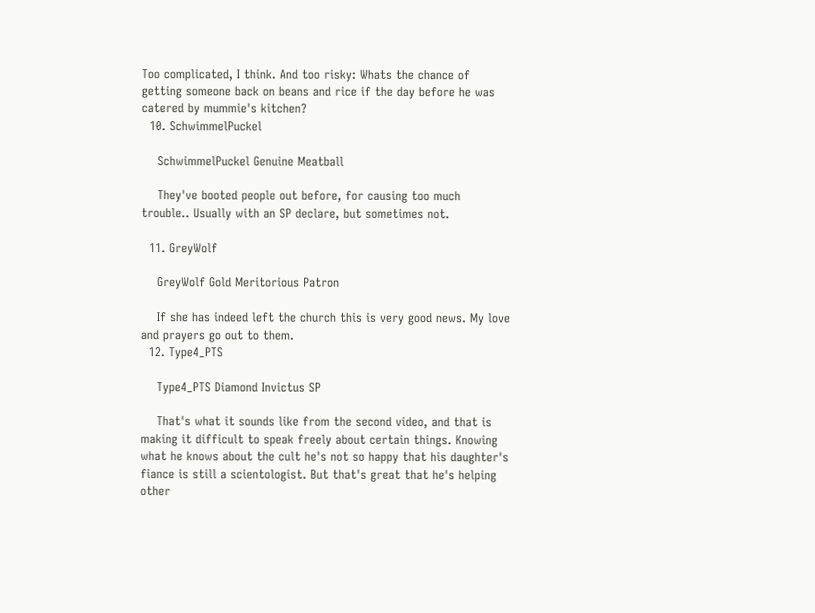Too complicated, I think. And too risky: Whats the chance of getting someone back on beans and rice if the day before he was catered by mummie's kitchen?
  10. SchwimmelPuckel

    SchwimmelPuckel Genuine Meatball

    They've booted people out before, for causing too much trouble.. Usually with an SP declare, but sometimes not.

  11. GreyWolf

    GreyWolf Gold Meritorious Patron

    If she has indeed left the church this is very good news. My love and prayers go out to them.
  12. Type4_PTS

    Type4_PTS Diamond Invictus SP

    That's what it sounds like from the second video, and that is making it difficult to speak freely about certain things. Knowing what he knows about the cult he's not so happy that his daughter's fiance is still a scientologist. But that's great that he's helping other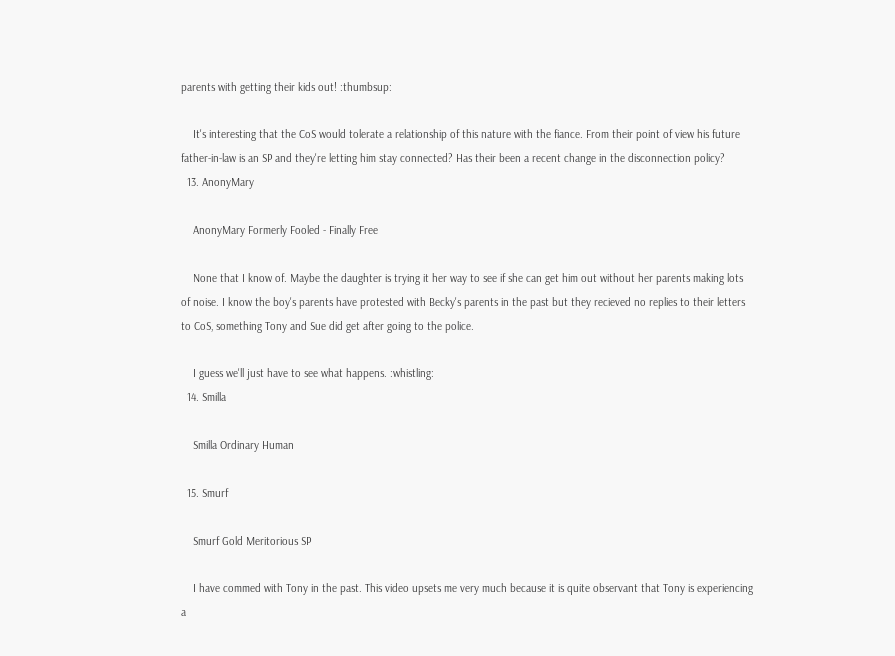parents with getting their kids out! :thumbsup:

    It's interesting that the CoS would tolerate a relationship of this nature with the fiance. From their point of view his future father-in-law is an SP and they're letting him stay connected? Has their been a recent change in the disconnection policy?
  13. AnonyMary

    AnonyMary Formerly Fooled - Finally Free

    None that I know of. Maybe the daughter is trying it her way to see if she can get him out without her parents making lots of noise. I know the boy's parents have protested with Becky's parents in the past but they recieved no replies to their letters to CoS, something Tony and Sue did get after going to the police.

    I guess we'll just have to see what happens. :whistling:
  14. Smilla

    Smilla Ordinary Human

  15. Smurf

    Smurf Gold Meritorious SP

    I have commed with Tony in the past. This video upsets me very much because it is quite observant that Tony is experiencing a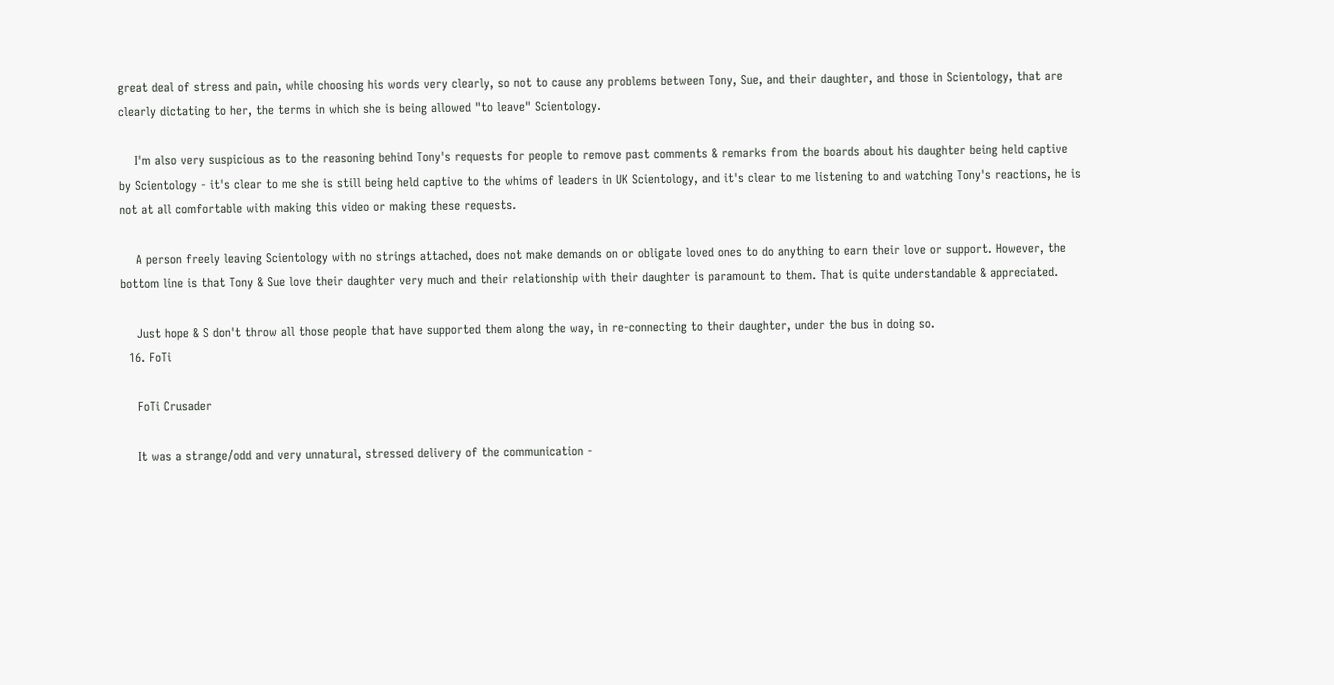great deal of stress and pain, while choosing his words very clearly, so not to cause any problems between Tony, Sue, and their daughter, and those in Scientology, that are clearly dictating to her, the terms in which she is being allowed "to leave" Scientology.

    I'm also very suspicious as to the reasoning behind Tony's requests for people to remove past comments & remarks from the boards about his daughter being held captive by Scientology - it's clear to me she is still being held captive to the whims of leaders in UK Scientology, and it's clear to me listening to and watching Tony's reactions, he is not at all comfortable with making this video or making these requests.

    A person freely leaving Scientology with no strings attached, does not make demands on or obligate loved ones to do anything to earn their love or support. However, the bottom line is that Tony & Sue love their daughter very much and their relationship with their daughter is paramount to them. That is quite understandable & appreciated.

    Just hope & S don't throw all those people that have supported them along the way, in re-connecting to their daughter, under the bus in doing so.
  16. FoTi

    FoTi Crusader

    It was a strange/odd and very unnatural, stressed delivery of the communication -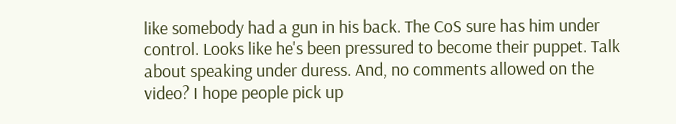like somebody had a gun in his back. The CoS sure has him under control. Looks like he's been pressured to become their puppet. Talk about speaking under duress. And, no comments allowed on the video? I hope people pick up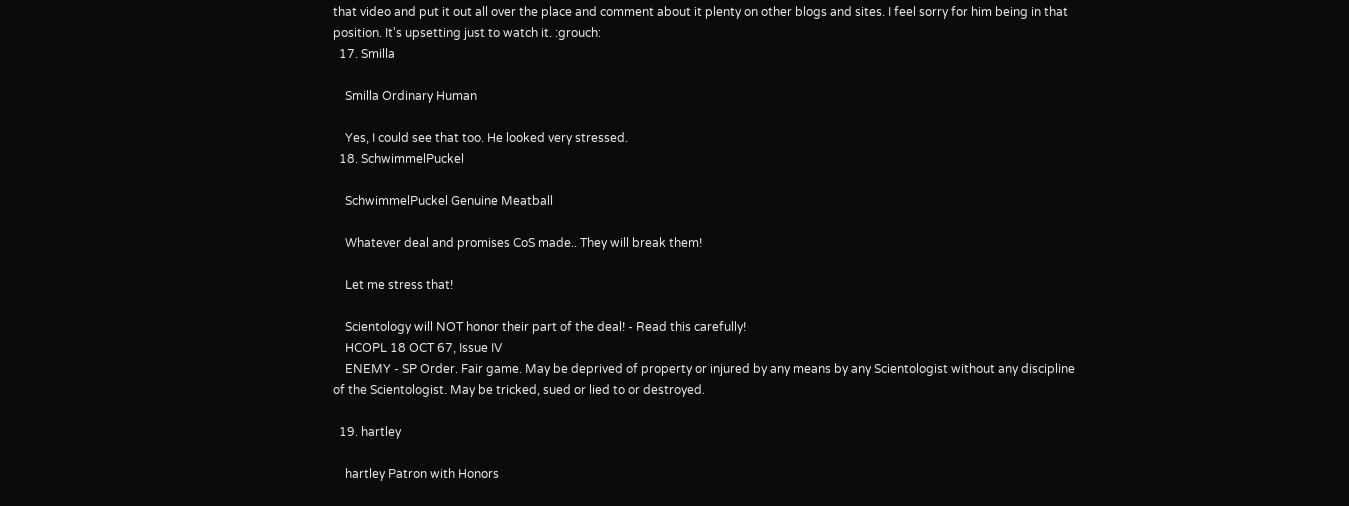that video and put it out all over the place and comment about it plenty on other blogs and sites. I feel sorry for him being in that position. It's upsetting just to watch it. :grouch:
  17. Smilla

    Smilla Ordinary Human

    Yes, I could see that too. He looked very stressed.
  18. SchwimmelPuckel

    SchwimmelPuckel Genuine Meatball

    Whatever deal and promises CoS made.. They will break them!

    Let me stress that!

    Scientology will NOT honor their part of the deal! - Read this carefully!
    HCOPL 18 OCT 67, Issue IV
    ENEMY - SP Order. Fair game. May be deprived of property or injured by any means by any Scientologist without any discipline of the Scientologist. May be tricked, sued or lied to or destroyed.

  19. hartley

    hartley Patron with Honors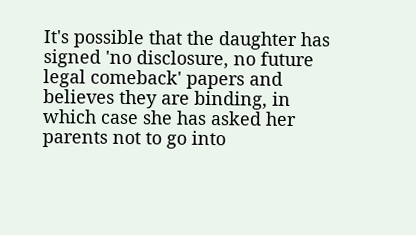It's possible that the daughter has signed 'no disclosure, no future legal comeback' papers and believes they are binding, in which case she has asked her parents not to go into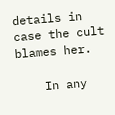details in case the cult blames her.

    In any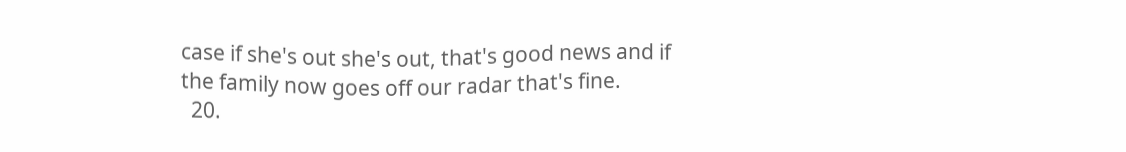case if she's out she's out, that's good news and if the family now goes off our radar that's fine.
  20.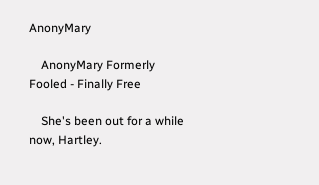AnonyMary

    AnonyMary Formerly Fooled - Finally Free

    She's been out for a while now, Hartley.